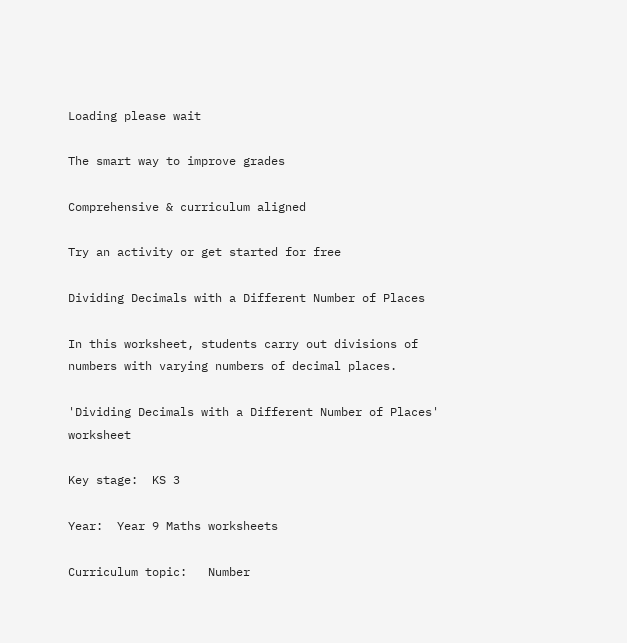Loading please wait

The smart way to improve grades

Comprehensive & curriculum aligned

Try an activity or get started for free

Dividing Decimals with a Different Number of Places

In this worksheet, students carry out divisions of numbers with varying numbers of decimal places.

'Dividing Decimals with a Different Number of Places' worksheet

Key stage:  KS 3

Year:  Year 9 Maths worksheets

Curriculum topic:   Number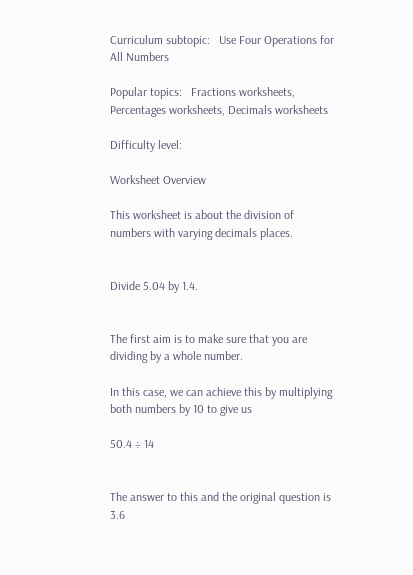Curriculum subtopic:   Use Four Operations for All Numbers

Popular topics:   Fractions worksheets, Percentages worksheets, Decimals worksheets

Difficulty level:

Worksheet Overview

This worksheet is about the division of numbers with varying decimals places.


Divide 5.04 by 1.4.


The first aim is to make sure that you are dividing by a whole number.

In this case, we can achieve this by multiplying both numbers by 10 to give us

50.4 ÷ 14


The answer to this and the original question is 3.6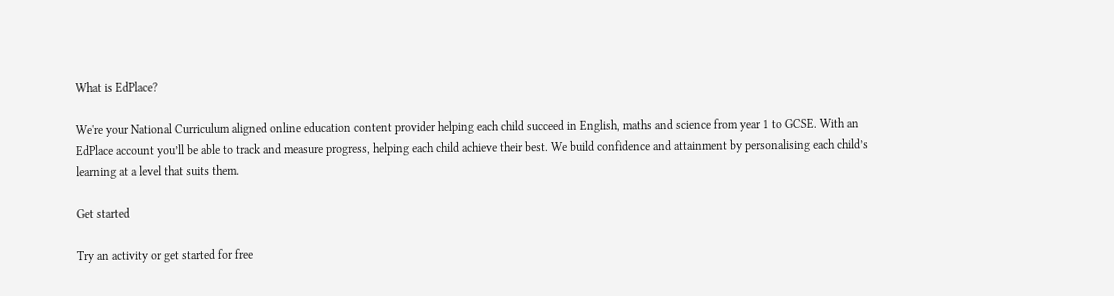What is EdPlace?

We're your National Curriculum aligned online education content provider helping each child succeed in English, maths and science from year 1 to GCSE. With an EdPlace account you’ll be able to track and measure progress, helping each child achieve their best. We build confidence and attainment by personalising each child’s learning at a level that suits them.

Get started

Try an activity or get started for free